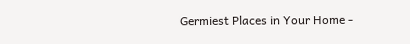Germiest Places in Your Home -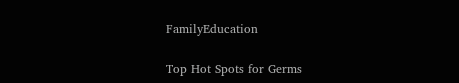FamilyEducation

Top Hot Spots for Germs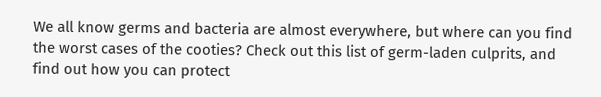We all know germs and bacteria are almost everywhere, but where can you find the worst cases of the cooties? Check out this list of germ-laden culprits, and find out how you can protect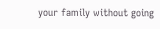your family without going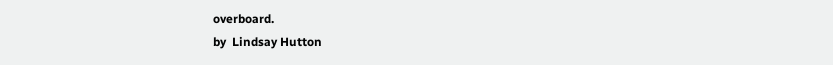overboard.
by  Lindsay Hutton